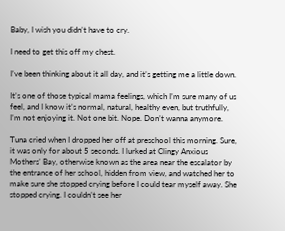Baby, I wish you didn’t have to cry.

I need to get this off my chest.

I’ve been thinking about it all day, and it’s getting me a little down.

It’s one of those typical mama feelings, which I’m sure many of us feel, and I know it’s normal, natural, healthy even, but truthfully, I’m not enjoying it. Not one bit. Nope. Don’t wanna anymore.

Tuna cried when I dropped her off at preschool this morning. Sure, it was only for about 5 seconds. I lurked at Clingy Anxious Mothers’ Bay, otherwise known as the area near the escalator by the entrance of her school, hidden from view, and watched her to make sure she stopped crying before I could tear myself away. She stopped crying. I couldn’t see her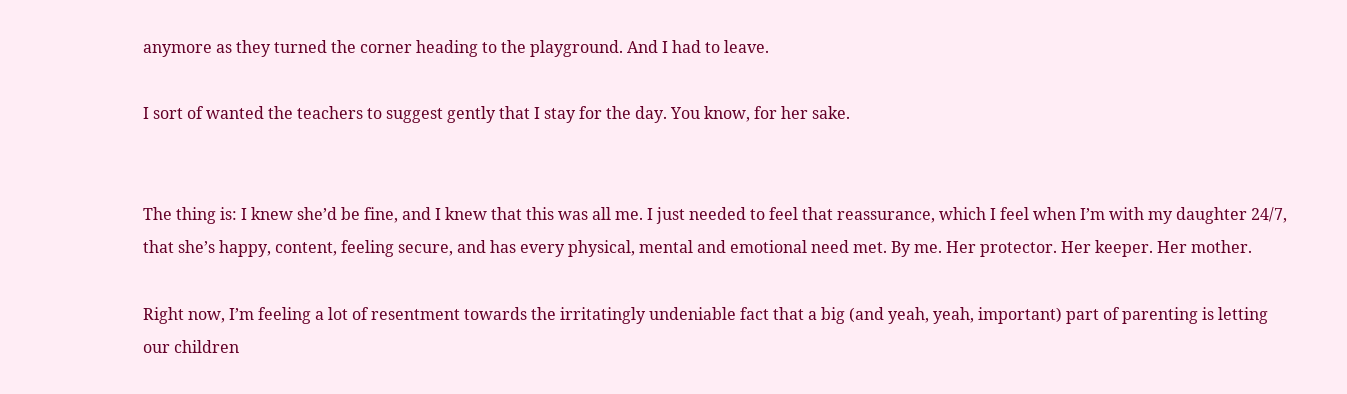anymore as they turned the corner heading to the playground. And I had to leave.

I sort of wanted the teachers to suggest gently that I stay for the day. You know, for her sake.


The thing is: I knew she’d be fine, and I knew that this was all me. I just needed to feel that reassurance, which I feel when I’m with my daughter 24/7, that she’s happy, content, feeling secure, and has every physical, mental and emotional need met. By me. Her protector. Her keeper. Her mother.

Right now, I’m feeling a lot of resentment towards the irritatingly undeniable fact that a big (and yeah, yeah, important) part of parenting is letting our children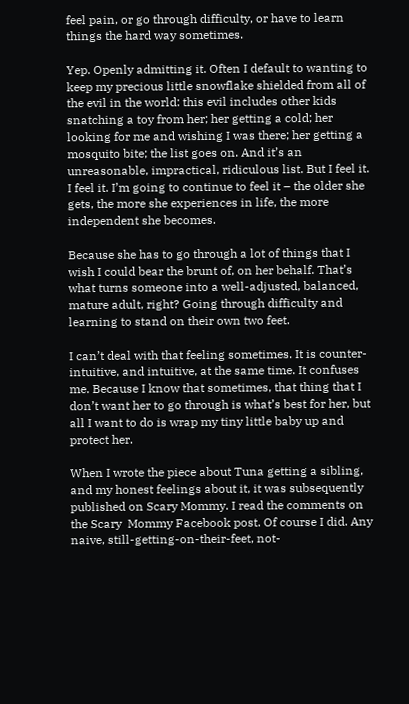feel pain, or go through difficulty, or have to learn things the hard way sometimes.

Yep. Openly admitting it. Often I default to wanting to keep my precious little snowflake shielded from all of the evil in the world: this evil includes other kids snatching a toy from her; her getting a cold; her looking for me and wishing I was there; her getting a mosquito bite; the list goes on. And it’s an unreasonable, impractical, ridiculous list. But I feel it. I feel it. I’m going to continue to feel it – the older she gets, the more she experiences in life, the more independent she becomes.

Because she has to go through a lot of things that I wish I could bear the brunt of, on her behalf. That’s what turns someone into a well-adjusted, balanced, mature adult, right? Going through difficulty and learning to stand on their own two feet.

I can’t deal with that feeling sometimes. It is counter-intuitive, and intuitive, at the same time. It confuses me. Because I know that sometimes, that thing that I don’t want her to go through is what’s best for her, but all I want to do is wrap my tiny little baby up and protect her.

When I wrote the piece about Tuna getting a sibling, and my honest feelings about it, it was subsequently published on Scary Mommy. I read the comments on the Scary  Mommy Facebook post. Of course I did. Any naive, still-getting-on-their-feet, not-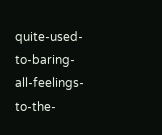quite-used-to-baring-all-feelings-to-the-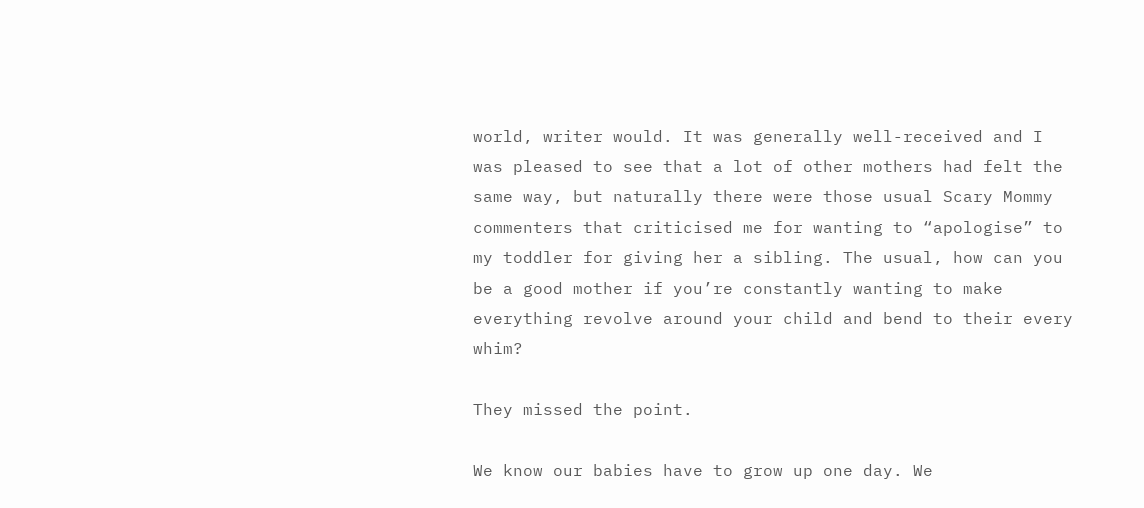world, writer would. It was generally well-received and I was pleased to see that a lot of other mothers had felt the same way, but naturally there were those usual Scary Mommy commenters that criticised me for wanting to “apologise” to my toddler for giving her a sibling. The usual, how can you be a good mother if you’re constantly wanting to make everything revolve around your child and bend to their every whim?

They missed the point.

We know our babies have to grow up one day. We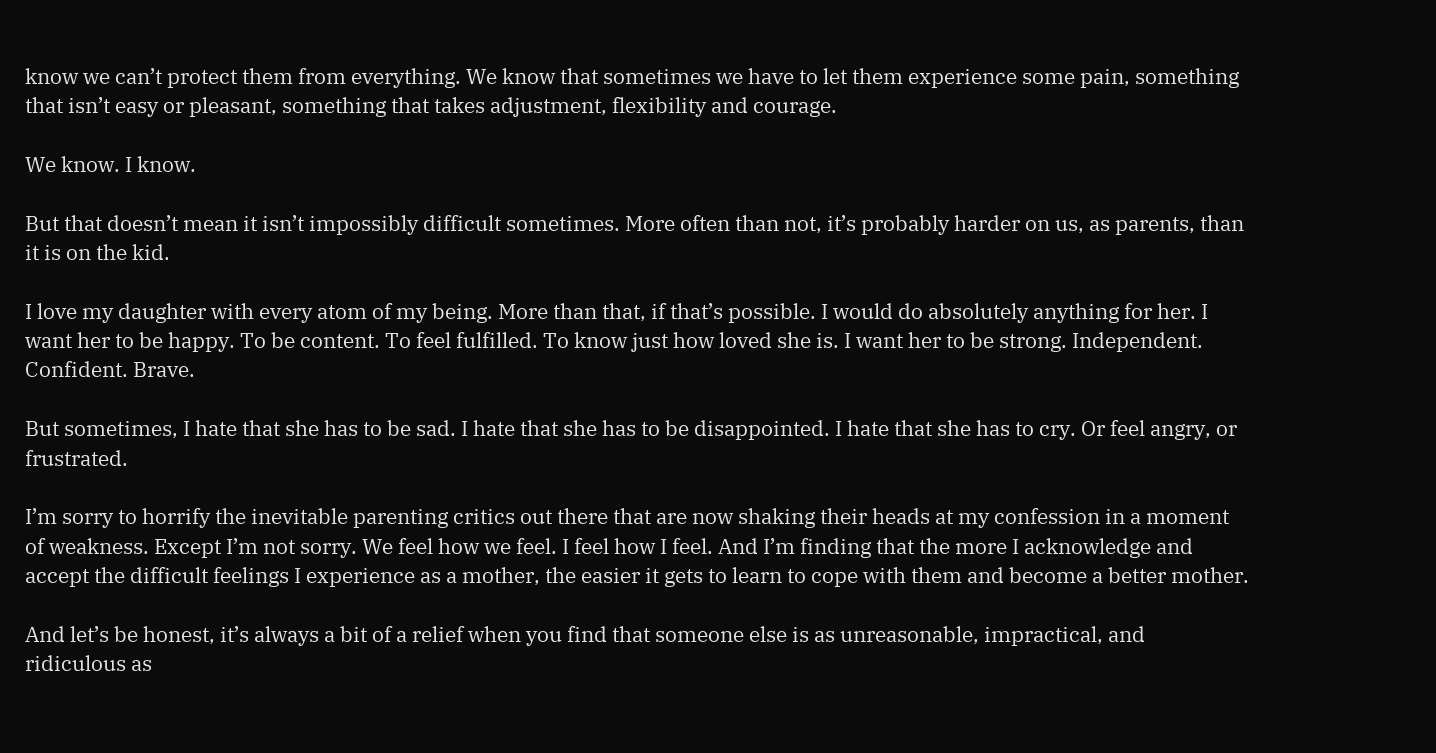know we can’t protect them from everything. We know that sometimes we have to let them experience some pain, something that isn’t easy or pleasant, something that takes adjustment, flexibility and courage.

We know. I know.

But that doesn’t mean it isn’t impossibly difficult sometimes. More often than not, it’s probably harder on us, as parents, than it is on the kid.

I love my daughter with every atom of my being. More than that, if that’s possible. I would do absolutely anything for her. I want her to be happy. To be content. To feel fulfilled. To know just how loved she is. I want her to be strong. Independent. Confident. Brave.

But sometimes, I hate that she has to be sad. I hate that she has to be disappointed. I hate that she has to cry. Or feel angry, or frustrated.

I’m sorry to horrify the inevitable parenting critics out there that are now shaking their heads at my confession in a moment of weakness. Except I’m not sorry. We feel how we feel. I feel how I feel. And I’m finding that the more I acknowledge and accept the difficult feelings I experience as a mother, the easier it gets to learn to cope with them and become a better mother.

And let’s be honest, it’s always a bit of a relief when you find that someone else is as unreasonable, impractical, and ridiculous as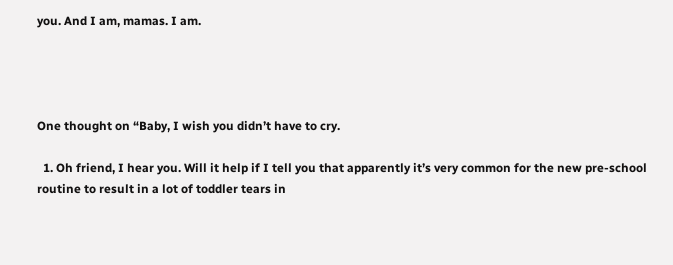you. And I am, mamas. I am.




One thought on “Baby, I wish you didn’t have to cry.

  1. Oh friend, I hear you. Will it help if I tell you that apparently it’s very common for the new pre-school routine to result in a lot of toddler tears in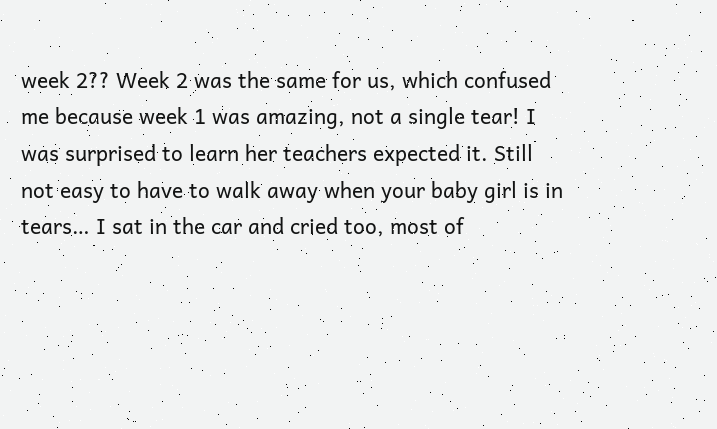week 2?? Week 2 was the same for us, which confused me because week 1 was amazing, not a single tear! I was surprised to learn her teachers expected it. Still not easy to have to walk away when your baby girl is in tears… I sat in the car and cried too, most of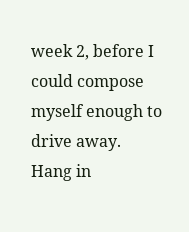week 2, before I could compose myself enough to drive away. Hang in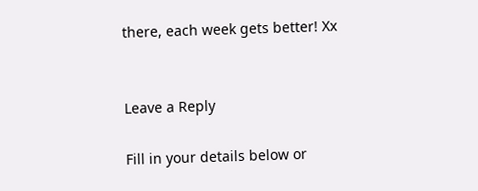there, each week gets better! Xx


Leave a Reply

Fill in your details below or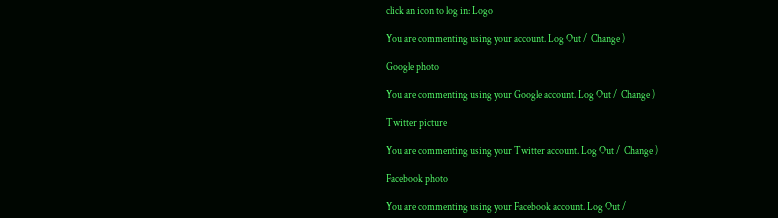click an icon to log in: Logo

You are commenting using your account. Log Out /  Change )

Google photo

You are commenting using your Google account. Log Out /  Change )

Twitter picture

You are commenting using your Twitter account. Log Out /  Change )

Facebook photo

You are commenting using your Facebook account. Log Out /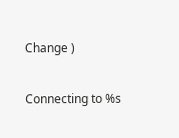Change )

Connecting to %s